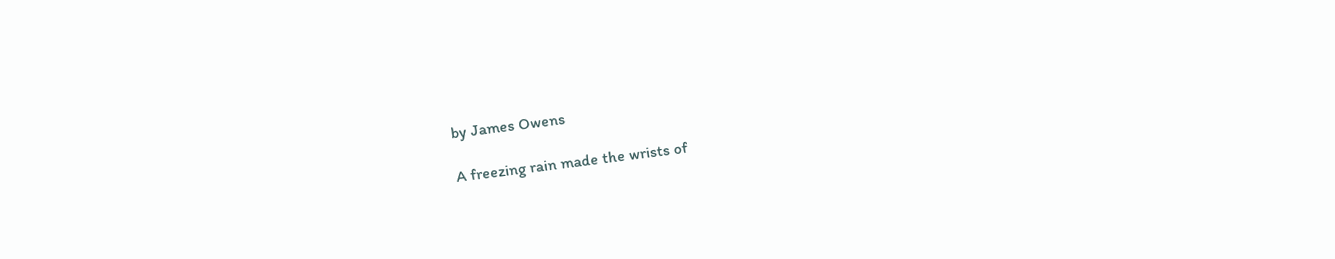by James Owens

A freezing rain made the wrists of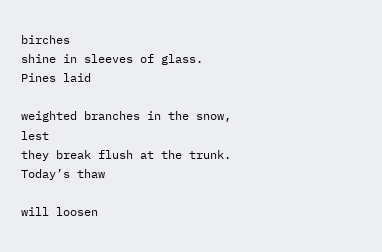birches
shine in sleeves of glass. Pines laid

weighted branches in the snow, lest
they break flush at the trunk. Today’s thaw

will loosen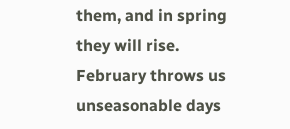them, and in spring they will rise.
February throws us unseasonable days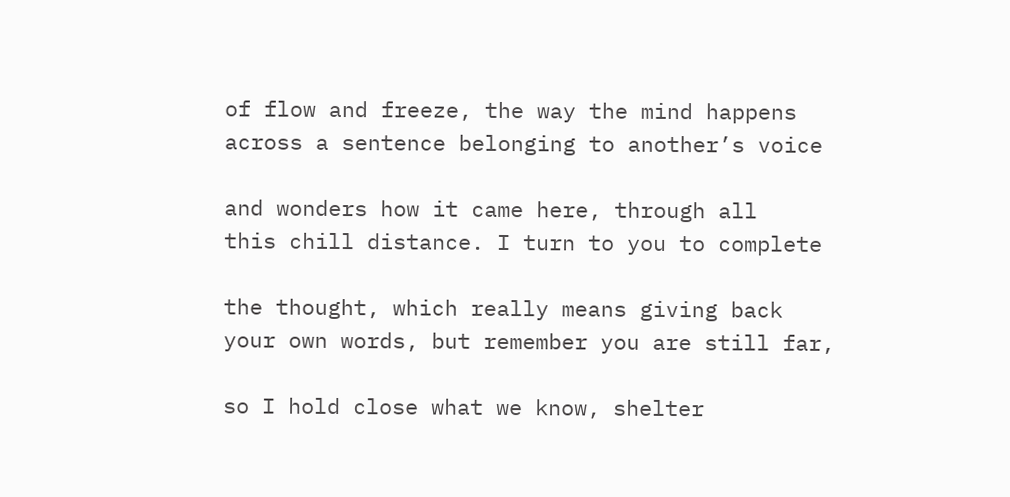of flow and freeze, the way the mind happens
across a sentence belonging to another’s voice

and wonders how it came here, through all
this chill distance. I turn to you to complete

the thought, which really means giving back
your own words, but remember you are still far,

so I hold close what we know, shelter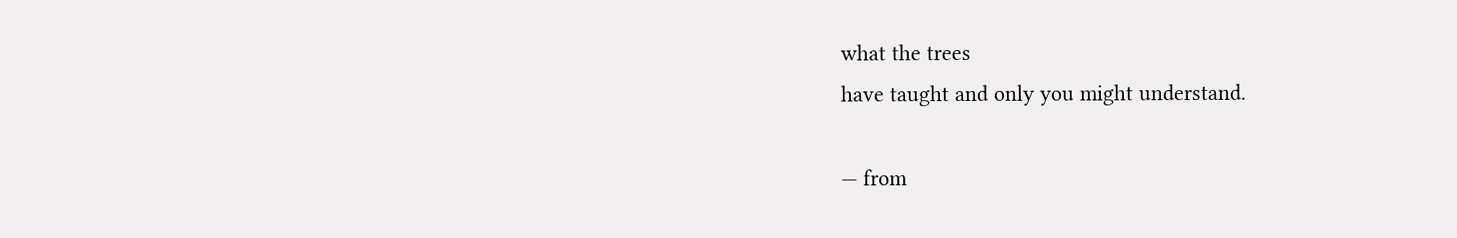what the trees
have taught and only you might understand.

— from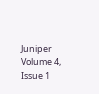Juniper Volume 4, Issue 1